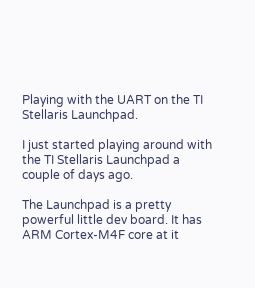Playing with the UART on the TI Stellaris Launchpad.

I just started playing around with the TI Stellaris Launchpad a couple of days ago.

The Launchpad is a pretty powerful little dev board. It has  ARM Cortex-M4F core at it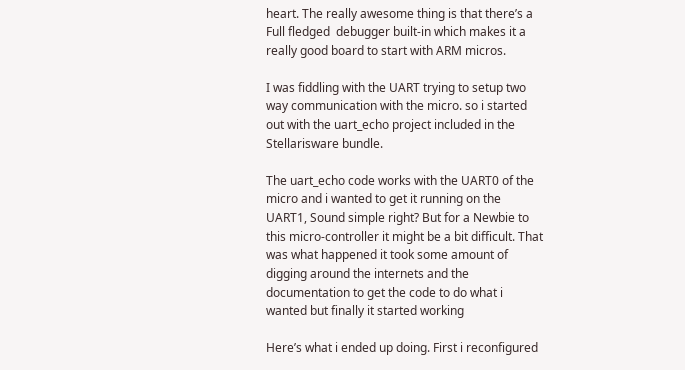heart. The really awesome thing is that there’s a Full fledged  debugger built-in which makes it a really good board to start with ARM micros.

I was fiddling with the UART trying to setup two way communication with the micro. so i started out with the uart_echo project included in the Stellarisware bundle.

The uart_echo code works with the UART0 of the micro and i wanted to get it running on the UART1, Sound simple right? But for a Newbie to this micro-controller it might be a bit difficult. That was what happened it took some amount of digging around the internets and the documentation to get the code to do what i wanted but finally it started working

Here’s what i ended up doing. First i reconfigured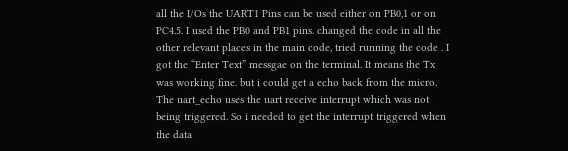all the I/Os the UART1 Pins can be used either on PB0,1 or on PC4.5. I used the PB0 and PB1 pins. changed the code in all the other relevant places in the main code, tried running the code . I got the “Enter Text” messgae on the terminal. It means the Tx was working fine. but i could get a echo back from the micro. The uart_echo uses the uart receive interrupt which was not being triggered. So i needed to get the interrupt triggered when the data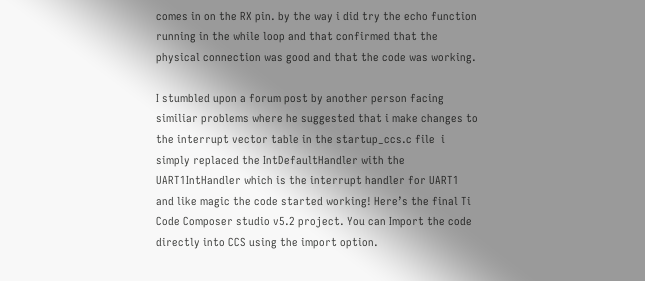comes in on the RX pin. by the way i did try the echo function running in the while loop and that confirmed that the physical connection was good and that the code was working.

I stumbled upon a forum post by another person facing similiar problems where he suggested that i make changes to the interrupt vector table in the startup_ccs.c file  i simply replaced the IntDefaultHandler with the UART1IntHandler which is the interrupt handler for UART1 and like magic the code started working! Here’s the final Ti Code Composer studio v5.2 project. You can Import the code directly into CCS using the import option.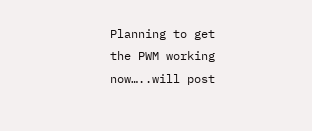Planning to get the PWM working now…..will post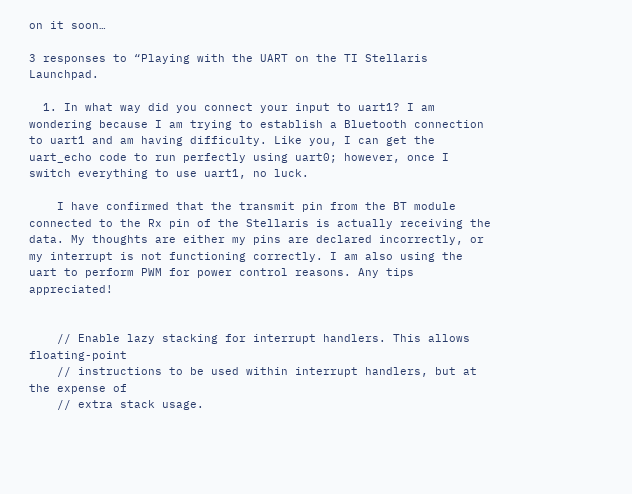on it soon…

3 responses to “Playing with the UART on the TI Stellaris Launchpad.

  1. In what way did you connect your input to uart1? I am wondering because I am trying to establish a Bluetooth connection to uart1 and am having difficulty. Like you, I can get the uart_echo code to run perfectly using uart0; however, once I switch everything to use uart1, no luck.

    I have confirmed that the transmit pin from the BT module connected to the Rx pin of the Stellaris is actually receiving the data. My thoughts are either my pins are declared incorrectly, or my interrupt is not functioning correctly. I am also using the uart to perform PWM for power control reasons. Any tips appreciated!


    // Enable lazy stacking for interrupt handlers. This allows floating-point
    // instructions to be used within interrupt handlers, but at the expense of
    // extra stack usage.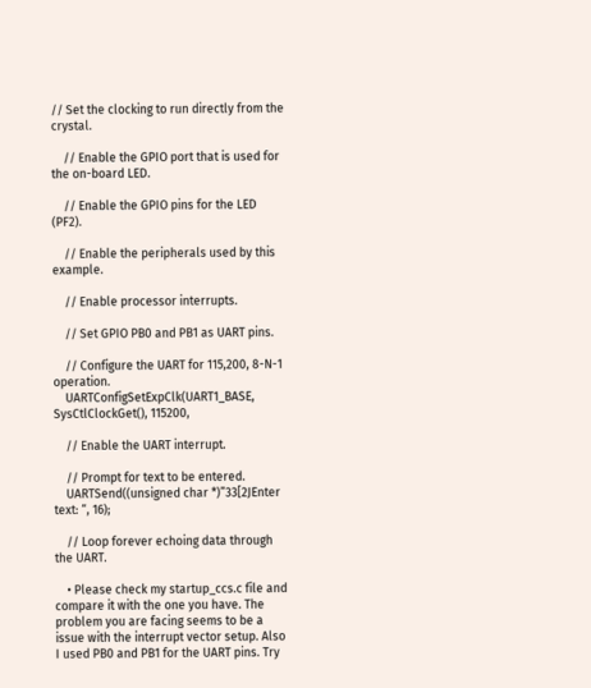// Set the clocking to run directly from the crystal.

    // Enable the GPIO port that is used for the on-board LED.

    // Enable the GPIO pins for the LED (PF2).

    // Enable the peripherals used by this example.

    // Enable processor interrupts.

    // Set GPIO PB0 and PB1 as UART pins.

    // Configure the UART for 115,200, 8-N-1 operation.
    UARTConfigSetExpClk(UART1_BASE, SysCtlClockGet(), 115200,

    // Enable the UART interrupt.

    // Prompt for text to be entered.
    UARTSend((unsigned char *)”33[2JEnter text: “, 16);

    // Loop forever echoing data through the UART.

    • Please check my startup_ccs.c file and compare it with the one you have. The problem you are facing seems to be a issue with the interrupt vector setup. Also I used PB0 and PB1 for the UART pins. Try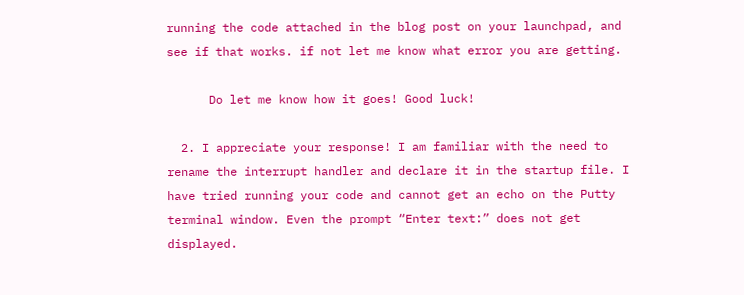running the code attached in the blog post on your launchpad, and see if that works. if not let me know what error you are getting.

      Do let me know how it goes! Good luck!

  2. I appreciate your response! I am familiar with the need to rename the interrupt handler and declare it in the startup file. I have tried running your code and cannot get an echo on the Putty terminal window. Even the prompt “Enter text:” does not get displayed.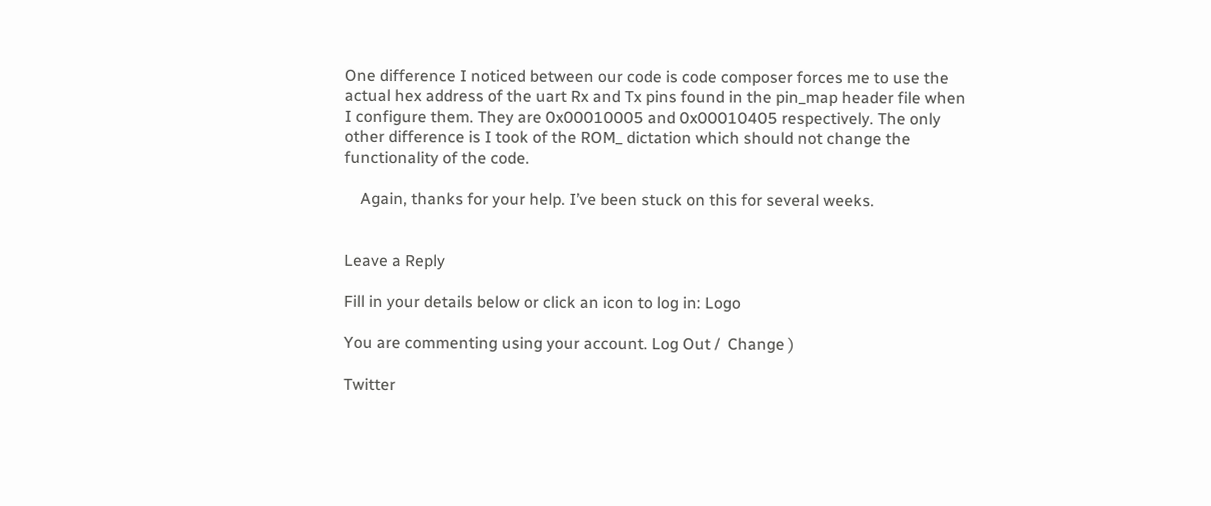One difference I noticed between our code is code composer forces me to use the actual hex address of the uart Rx and Tx pins found in the pin_map header file when I configure them. They are 0x00010005 and 0x00010405 respectively. The only other difference is I took of the ROM_ dictation which should not change the functionality of the code.

    Again, thanks for your help. I’ve been stuck on this for several weeks.


Leave a Reply

Fill in your details below or click an icon to log in: Logo

You are commenting using your account. Log Out /  Change )

Twitter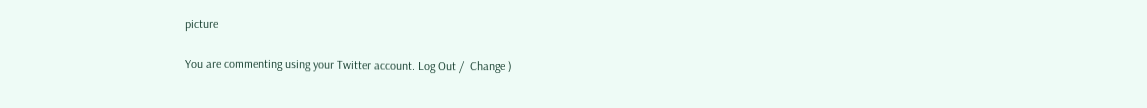picture

You are commenting using your Twitter account. Log Out /  Change )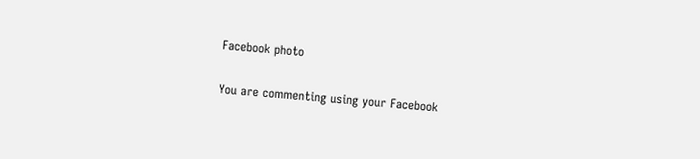Facebook photo

You are commenting using your Facebook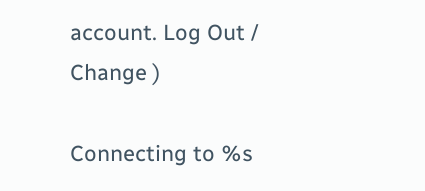account. Log Out /  Change )

Connecting to %s